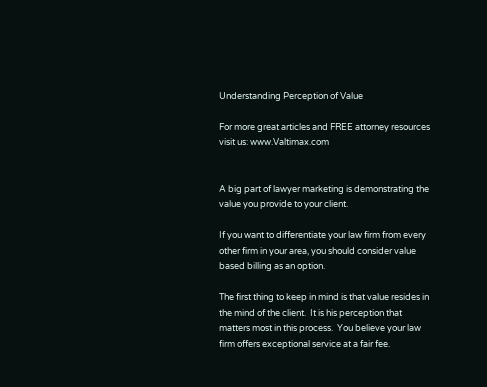Understanding Perception of Value

For more great articles and FREE attorney resources visit us: www.Valtimax.com


A big part of lawyer marketing is demonstrating the value you provide to your client.

If you want to differentiate your law firm from every other firm in your area, you should consider value based billing as an option.

The first thing to keep in mind is that value resides in the mind of the client.  It is his perception that matters most in this process.  You believe your law firm offers exceptional service at a fair fee.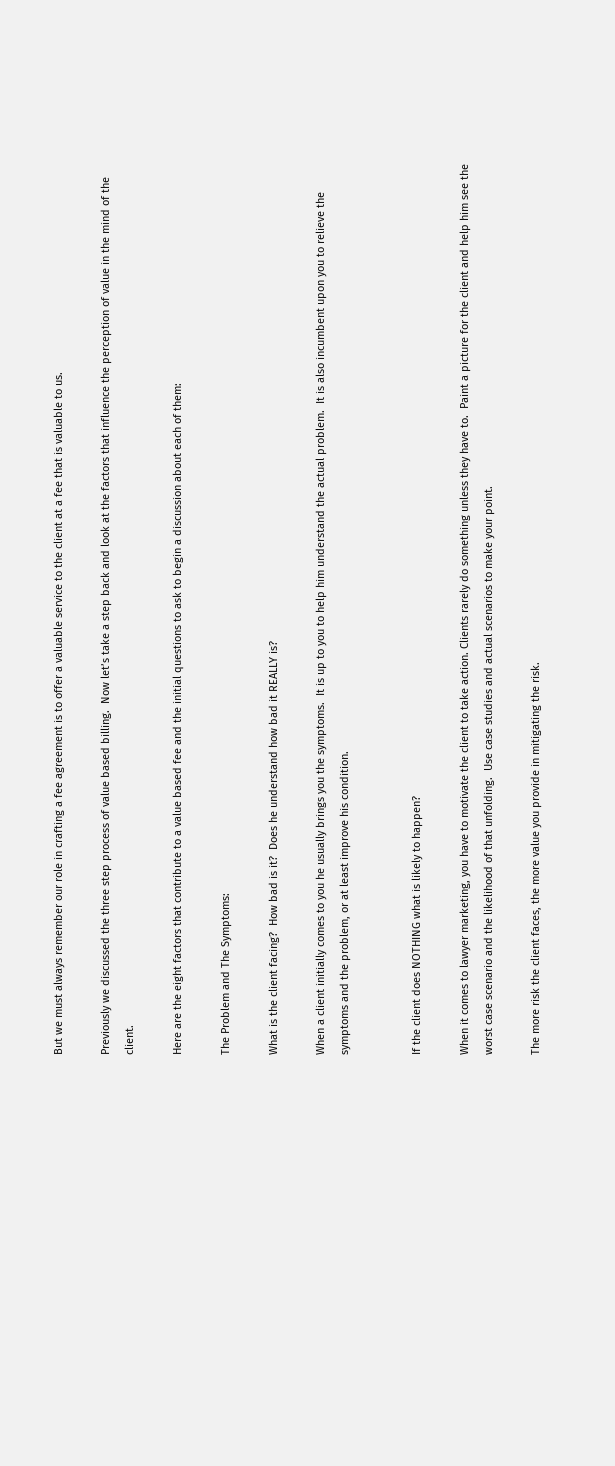But we must always remember our role in crafting a fee agreement is to offer a valuable service to the client at a fee that is valuable to us.

Previously we discussed the three step process of value based billing.  Now let’s take a step back and look at the factors that influence the perception of value in the mind of the client.

Here are the eight factors that contribute to a value based fee and the initial questions to ask to begin a discussion about each of them:

The Problem and The Symptoms:

What is the client facing?  How bad is it?  Does he understand how bad it REALLY is?

When a client initially comes to you he usually brings you the symptoms.  It is up to you to help him understand the actual problem.  It is also incumbent upon you to relieve the symptoms and the problem, or at least improve his condition.


If the client does NOTHING what is likely to happen?

When it comes to lawyer marketing, you have to motivate the client to take action. Clients rarely do something unless they have to.  Paint a picture for the client and help him see the worst case scenario and the likelihood of that unfolding.  Use case studies and actual scenarios to make your point.

The more risk the client faces, the more value you provide in mitigating the risk.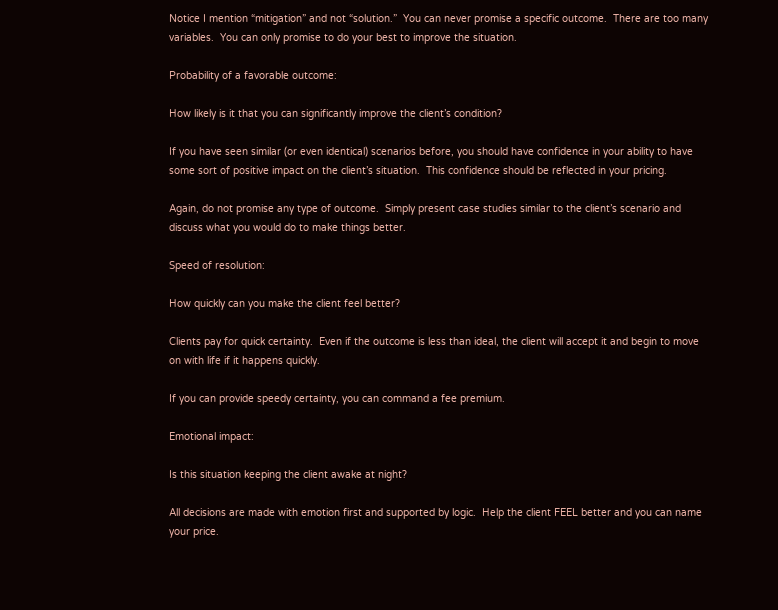Notice I mention “mitigation” and not “solution.”  You can never promise a specific outcome.  There are too many variables.  You can only promise to do your best to improve the situation.

Probability of a favorable outcome:

How likely is it that you can significantly improve the client’s condition?

If you have seen similar (or even identical) scenarios before, you should have confidence in your ability to have some sort of positive impact on the client’s situation.  This confidence should be reflected in your pricing.

Again, do not promise any type of outcome.  Simply present case studies similar to the client’s scenario and discuss what you would do to make things better.

Speed of resolution:

How quickly can you make the client feel better?

Clients pay for quick certainty.  Even if the outcome is less than ideal, the client will accept it and begin to move on with life if it happens quickly.

If you can provide speedy certainty, you can command a fee premium.

Emotional impact:

Is this situation keeping the client awake at night?

All decisions are made with emotion first and supported by logic.  Help the client FEEL better and you can name your price.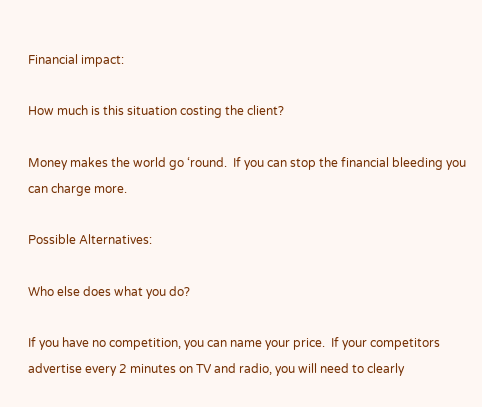Financial impact:

How much is this situation costing the client?

Money makes the world go ‘round.  If you can stop the financial bleeding you can charge more.

Possible Alternatives:

Who else does what you do?

If you have no competition, you can name your price.  If your competitors advertise every 2 minutes on TV and radio, you will need to clearly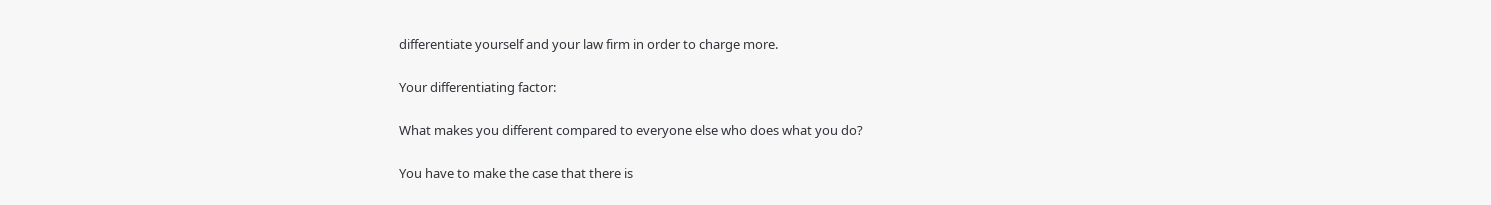differentiate yourself and your law firm in order to charge more.

Your differentiating factor:

What makes you different compared to everyone else who does what you do?

You have to make the case that there is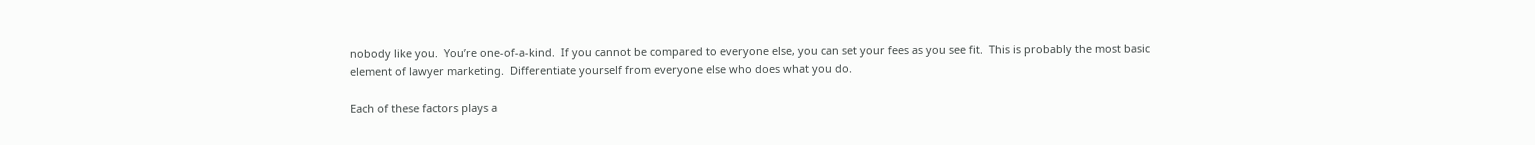nobody like you.  You’re one-of-a-kind.  If you cannot be compared to everyone else, you can set your fees as you see fit.  This is probably the most basic element of lawyer marketing.  Differentiate yourself from everyone else who does what you do.

Each of these factors plays a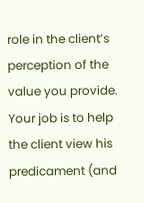role in the client’s perception of the value you provide.  Your job is to help the client view his predicament (and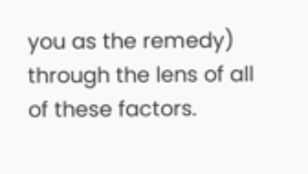you as the remedy) through the lens of all of these factors.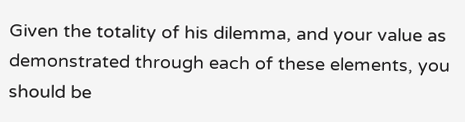Given the totality of his dilemma, and your value as demonstrated through each of these elements, you should be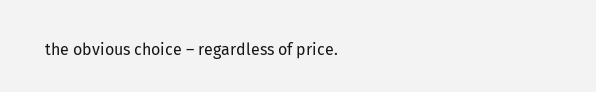the obvious choice – regardless of price.